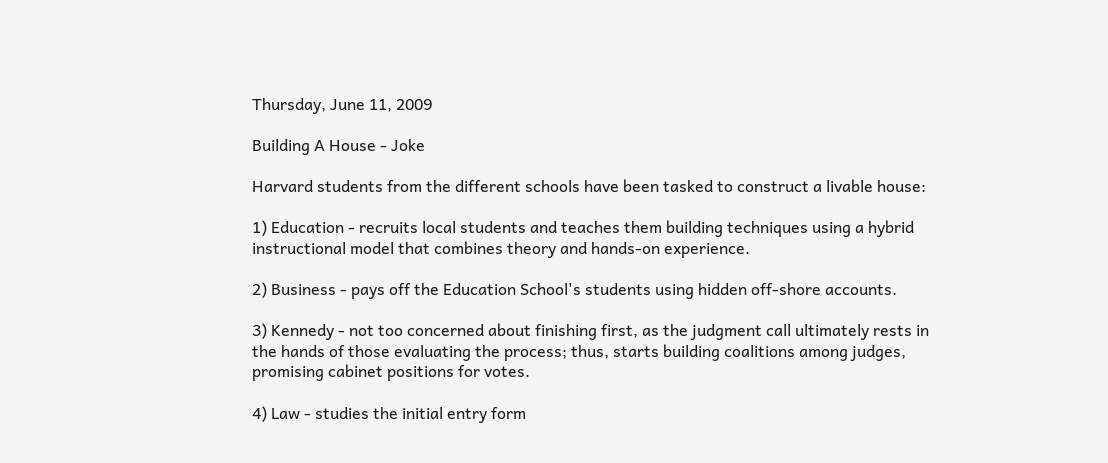Thursday, June 11, 2009

Building A House - Joke

Harvard students from the different schools have been tasked to construct a livable house:

1) Education - recruits local students and teaches them building techniques using a hybrid instructional model that combines theory and hands-on experience.

2) Business - pays off the Education School's students using hidden off-shore accounts.

3) Kennedy - not too concerned about finishing first, as the judgment call ultimately rests in the hands of those evaluating the process; thus, starts building coalitions among judges, promising cabinet positions for votes.

4) Law - studies the initial entry form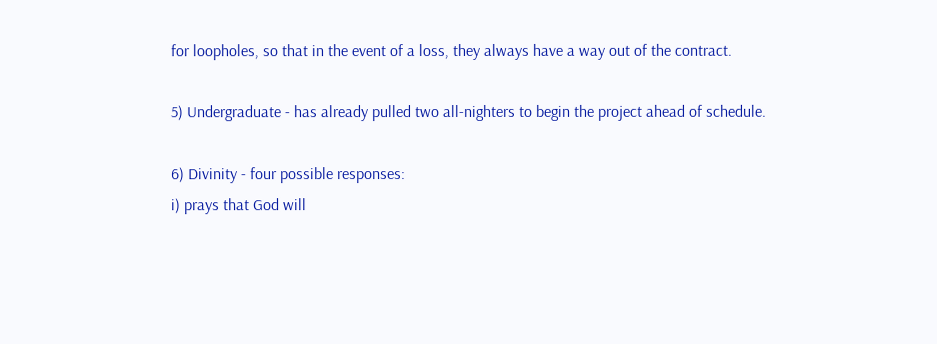for loopholes, so that in the event of a loss, they always have a way out of the contract.

5) Undergraduate - has already pulled two all-nighters to begin the project ahead of schedule.

6) Divinity - four possible responses:
i) prays that God will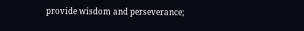provide wisdom and perseverance;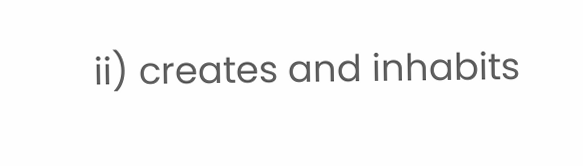ii) creates and inhabits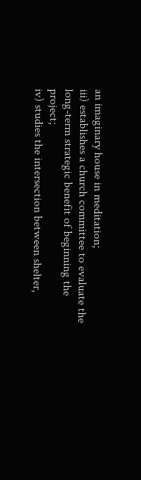an imaginary house in meditation;
iii) establishes a church committee to evaluate the long-term strategic benefit of beginning the project;
iv) studies the intersection between shelter,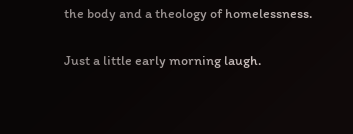the body and a theology of homelessness.

Just a little early morning laugh.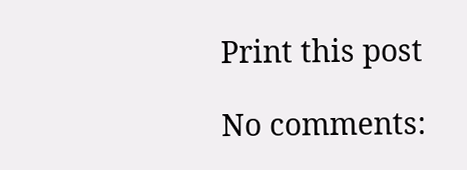Print this post

No comments: